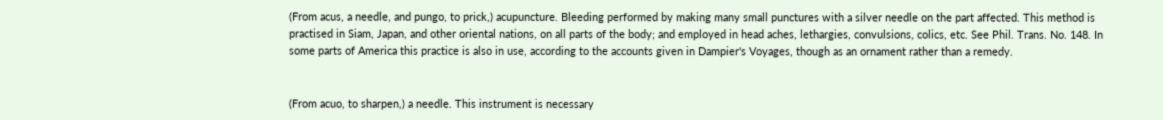(From acus, a needle, and pungo, to prick,) acupuncture. Bleeding performed by making many small punctures with a silver needle on the part affected. This method is practised in Siam, Japan, and other oriental nations, on all parts of the body; and employed in head aches, lethargies, convulsions, colics, etc. See Phil. Trans. No. 148. In some parts of America this practice is also in use, according to the accounts given in Dampier's Voyages, though as an ornament rather than a remedy.


(From acuo, to sharpen,) a needle. This instrument is necessary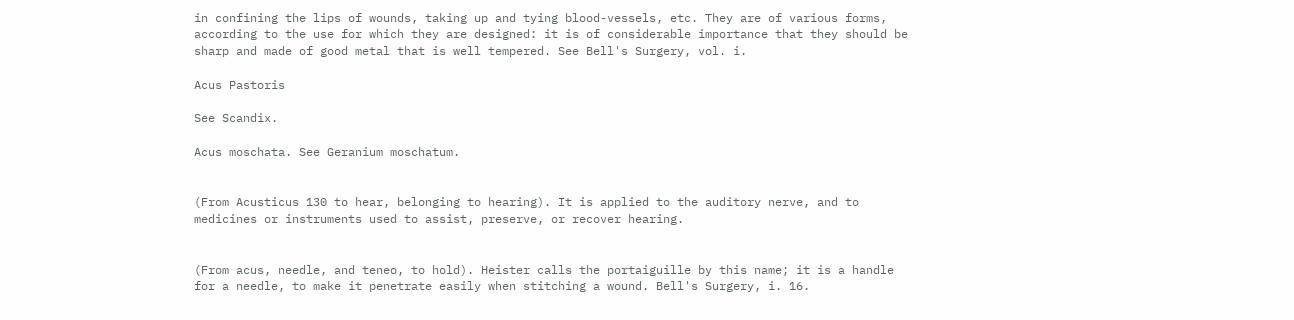in confining the lips of wounds, taking up and tying blood-vessels, etc. They are of various forms, according to the use for which they are designed: it is of considerable importance that they should be sharp and made of good metal that is well tempered. See Bell's Surgery, vol. i.

Acus Pastoris

See Scandix.

Acus moschata. See Geranium moschatum.


(From Acusticus 130 to hear, belonging to hearing). It is applied to the auditory nerve, and to medicines or instruments used to assist, preserve, or recover hearing.


(From acus, needle, and teneo, to hold). Heister calls the portaiguille by this name; it is a handle for a needle, to make it penetrate easily when stitching a wound. Bell's Surgery, i. 16.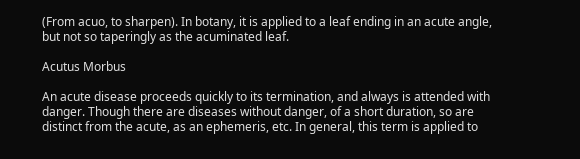(From acuo, to sharpen). In botany, it is applied to a leaf ending in an acute angle, but not so taperingly as the acuminated leaf.

Acutus Morbus

An acute disease proceeds quickly to its termination, and always is attended with danger. Though there are diseases without danger, of a short duration, so are distinct from the acute, as an ephemeris, etc. In general, this term is applied to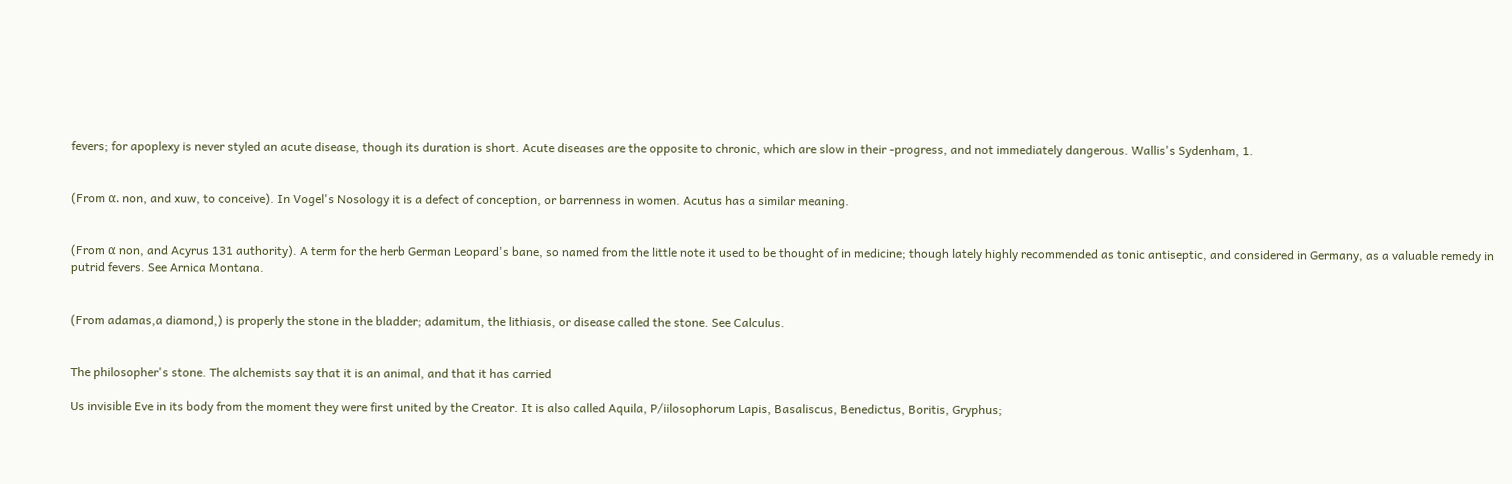fevers; for apoplexy is never styled an acute disease, though its duration is short. Acute diseases are the opposite to chronic, which are slow in their -progress, and not immediately dangerous. Wallis's Sydenham, 1.


(From α. non, and xuw, to conceive). In Vogel's Nosology it is a defect of conception, or barrenness in women. Acutus has a similar meaning.


(From α non, and Acyrus 131 authority). A term for the herb German Leopard's bane, so named from the little note it used to be thought of in medicine; though lately highly recommended as tonic antiseptic, and considered in Germany, as a valuable remedy in putrid fevers. See Arnica Montana.


(From adamas,a diamond,) is properly the stone in the bladder; adamitum, the lithiasis, or disease called the stone. See Calculus.


The philosopher's stone. The alchemists say that it is an animal, and that it has carried

Us invisible Eve in its body from the moment they were first united by the Creator. It is also called Aquila, P/iilosophorum Lapis, Basaliscus, Benedictus, Boritis, Gryphus;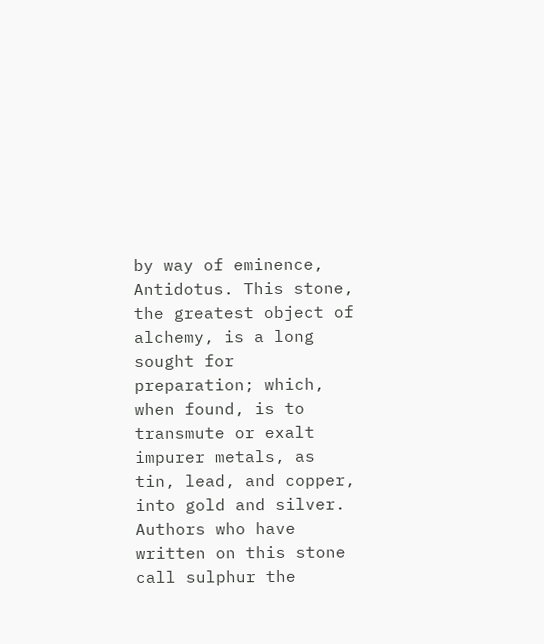by way of eminence, Antidotus. This stone, the greatest object of alchemy, is a long sought for preparation; which, when found, is to transmute or exalt impurer metals, as tin, lead, and copper, into gold and silver. Authors who have written on this stone call sulphur the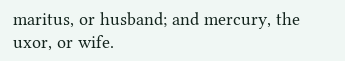maritus, or husband; and mercury, the uxor, or wife.